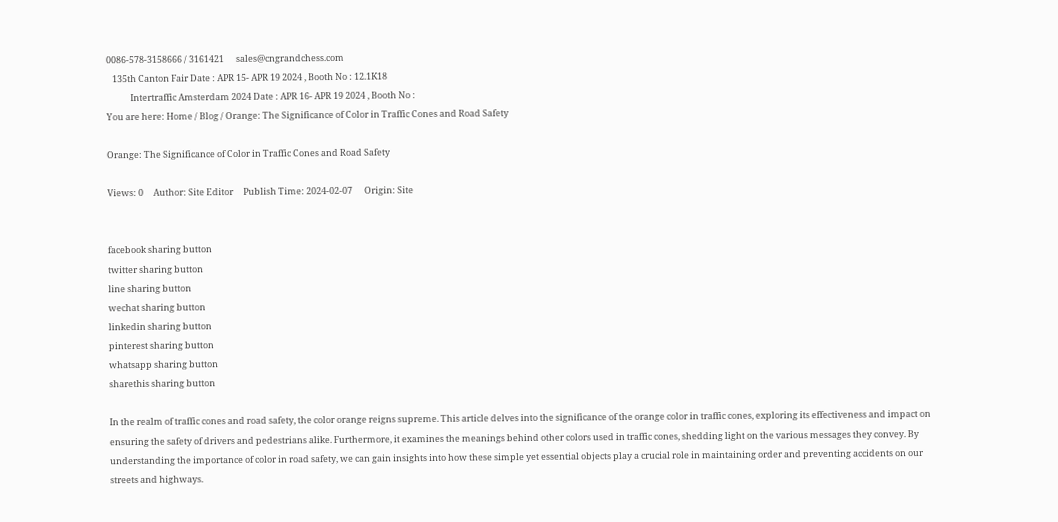0086-578-3158666 / 3161421      sales@cngrandchess.com
   135th Canton Fair Date : APR 15- APR 19 2024 , Booth No : 12.1K18
            Intertraffic Amsterdam 2024 Date : APR 16- APR 19 2024 , Booth No :
You are here: Home / Blog / Orange: The Significance of Color in Traffic Cones and Road Safety

Orange: The Significance of Color in Traffic Cones and Road Safety

Views: 0     Author: Site Editor     Publish Time: 2024-02-07      Origin: Site


facebook sharing button
twitter sharing button
line sharing button
wechat sharing button
linkedin sharing button
pinterest sharing button
whatsapp sharing button
sharethis sharing button

In the realm of traffic cones and road safety, the color orange reigns supreme. This article delves into the significance of the orange color in traffic cones, exploring its effectiveness and impact on ensuring the safety of drivers and pedestrians alike. Furthermore, it examines the meanings behind other colors used in traffic cones, shedding light on the various messages they convey. By understanding the importance of color in road safety, we can gain insights into how these simple yet essential objects play a crucial role in maintaining order and preventing accidents on our streets and highways.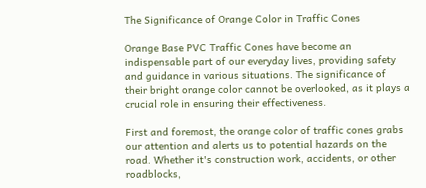The Significance of Orange Color in Traffic Cones

Orange Base PVC Traffic Cones have become an indispensable part of our everyday lives, providing safety and guidance in various situations. The significance of their bright orange color cannot be overlooked, as it plays a crucial role in ensuring their effectiveness.

First and foremost, the orange color of traffic cones grabs our attention and alerts us to potential hazards on the road. Whether it's construction work, accidents, or other roadblocks,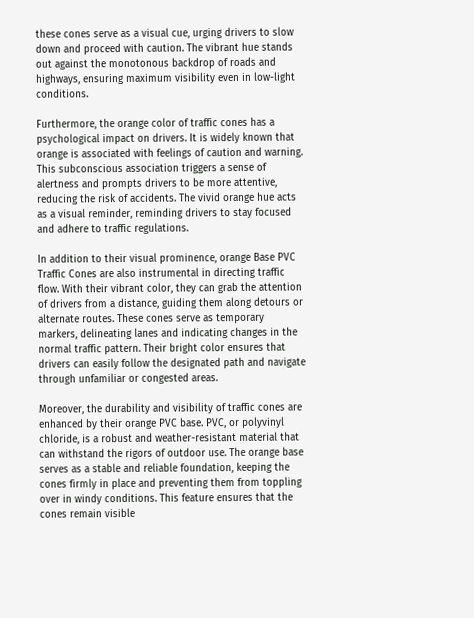these cones serve as a visual cue, urging drivers to slow down and proceed with caution. The vibrant hue stands out against the monotonous backdrop of roads and highways, ensuring maximum visibility even in low-light conditions.

Furthermore, the orange color of traffic cones has a psychological impact on drivers. It is widely known that orange is associated with feelings of caution and warning. This subconscious association triggers a sense of alertness and prompts drivers to be more attentive, reducing the risk of accidents. The vivid orange hue acts as a visual reminder, reminding drivers to stay focused and adhere to traffic regulations.

In addition to their visual prominence, orange Base PVC Traffic Cones are also instrumental in directing traffic flow. With their vibrant color, they can grab the attention of drivers from a distance, guiding them along detours or alternate routes. These cones serve as temporary markers, delineating lanes and indicating changes in the normal traffic pattern. Their bright color ensures that drivers can easily follow the designated path and navigate through unfamiliar or congested areas.

Moreover, the durability and visibility of traffic cones are enhanced by their orange PVC base. PVC, or polyvinyl chloride, is a robust and weather-resistant material that can withstand the rigors of outdoor use. The orange base serves as a stable and reliable foundation, keeping the cones firmly in place and preventing them from toppling over in windy conditions. This feature ensures that the cones remain visible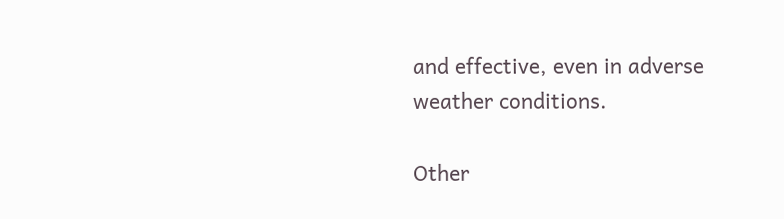and effective, even in adverse weather conditions.

Other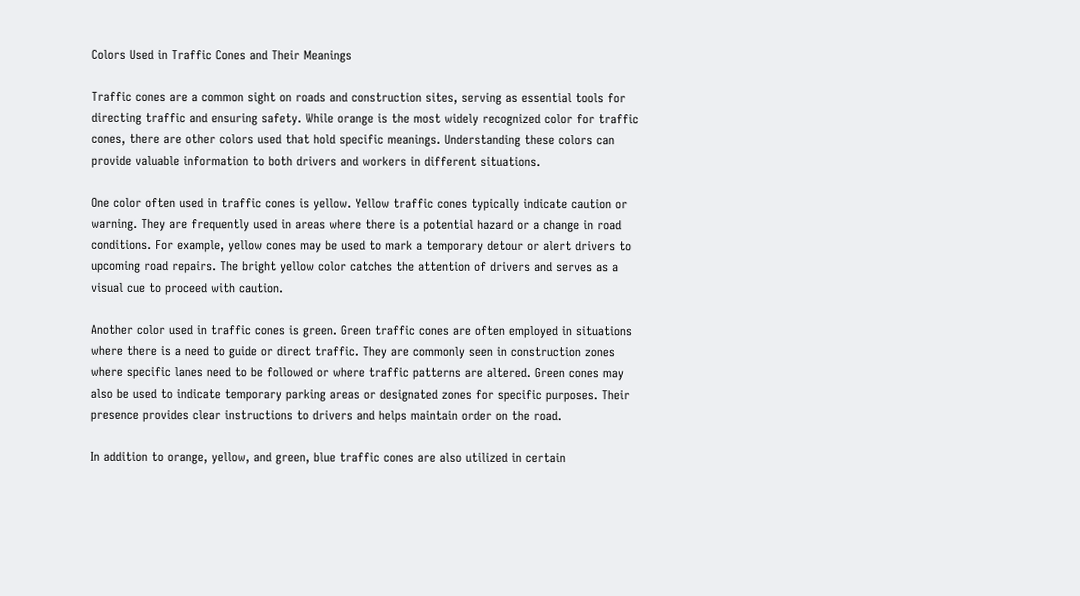Colors Used in Traffic Cones and Their Meanings

Traffic cones are a common sight on roads and construction sites, serving as essential tools for directing traffic and ensuring safety. While orange is the most widely recognized color for traffic cones, there are other colors used that hold specific meanings. Understanding these colors can provide valuable information to both drivers and workers in different situations.

One color often used in traffic cones is yellow. Yellow traffic cones typically indicate caution or warning. They are frequently used in areas where there is a potential hazard or a change in road conditions. For example, yellow cones may be used to mark a temporary detour or alert drivers to upcoming road repairs. The bright yellow color catches the attention of drivers and serves as a visual cue to proceed with caution.

Another color used in traffic cones is green. Green traffic cones are often employed in situations where there is a need to guide or direct traffic. They are commonly seen in construction zones where specific lanes need to be followed or where traffic patterns are altered. Green cones may also be used to indicate temporary parking areas or designated zones for specific purposes. Their presence provides clear instructions to drivers and helps maintain order on the road.

In addition to orange, yellow, and green, blue traffic cones are also utilized in certain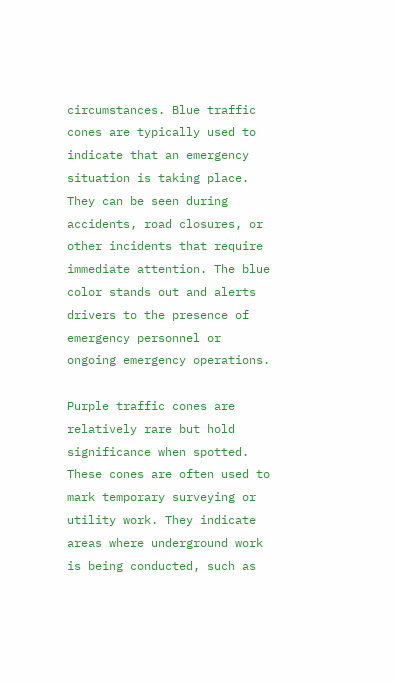circumstances. Blue traffic cones are typically used to indicate that an emergency situation is taking place. They can be seen during accidents, road closures, or other incidents that require immediate attention. The blue color stands out and alerts drivers to the presence of emergency personnel or ongoing emergency operations.

Purple traffic cones are relatively rare but hold significance when spotted. These cones are often used to mark temporary surveying or utility work. They indicate areas where underground work is being conducted, such as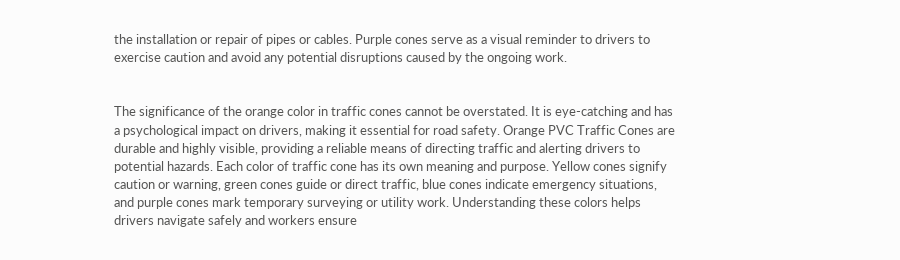the installation or repair of pipes or cables. Purple cones serve as a visual reminder to drivers to exercise caution and avoid any potential disruptions caused by the ongoing work.


The significance of the orange color in traffic cones cannot be overstated. It is eye-catching and has a psychological impact on drivers, making it essential for road safety. Orange PVC Traffic Cones are durable and highly visible, providing a reliable means of directing traffic and alerting drivers to potential hazards. Each color of traffic cone has its own meaning and purpose. Yellow cones signify caution or warning, green cones guide or direct traffic, blue cones indicate emergency situations, and purple cones mark temporary surveying or utility work. Understanding these colors helps drivers navigate safely and workers ensure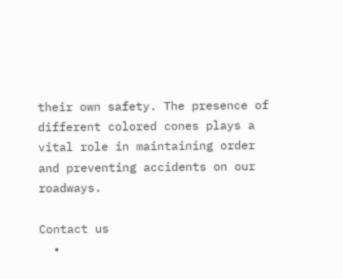their own safety. The presence of different colored cones plays a vital role in maintaining order and preventing accidents on our roadways.

Contact us
  •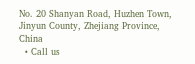No. 20 Shanyan Road, Huzhen Town, Jinyun County, Zhejiang Province, China
  • Call us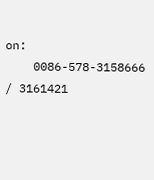on:
    0086-578-3158666 / 3161421